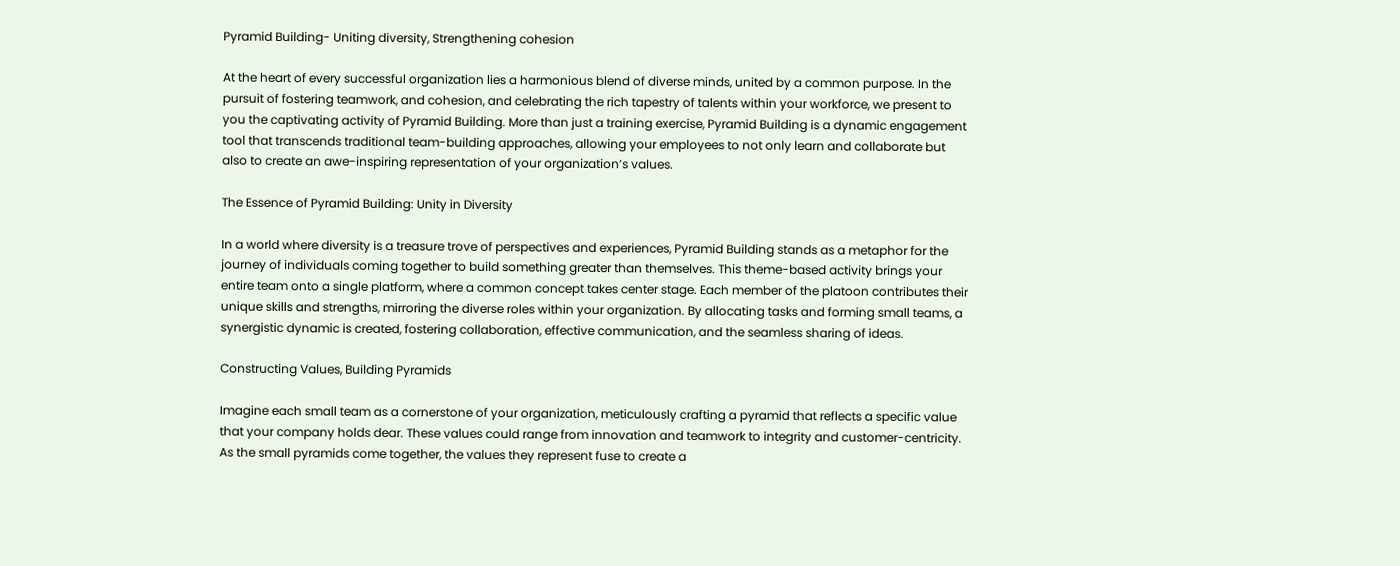Pyramid Building- Uniting diversity, Strengthening cohesion

At the heart of every successful organization lies a harmonious blend of diverse minds, united by a common purpose. In the pursuit of fostering teamwork, and cohesion, and celebrating the rich tapestry of talents within your workforce, we present to you the captivating activity of Pyramid Building. More than just a training exercise, Pyramid Building is a dynamic engagement tool that transcends traditional team-building approaches, allowing your employees to not only learn and collaborate but also to create an awe-inspiring representation of your organization’s values.

The Essence of Pyramid Building: Unity in Diversity

In a world where diversity is a treasure trove of perspectives and experiences, Pyramid Building stands as a metaphor for the journey of individuals coming together to build something greater than themselves. This theme-based activity brings your entire team onto a single platform, where a common concept takes center stage. Each member of the platoon contributes their unique skills and strengths, mirroring the diverse roles within your organization. By allocating tasks and forming small teams, a synergistic dynamic is created, fostering collaboration, effective communication, and the seamless sharing of ideas.

Constructing Values, Building Pyramids

Imagine each small team as a cornerstone of your organization, meticulously crafting a pyramid that reflects a specific value that your company holds dear. These values could range from innovation and teamwork to integrity and customer-centricity. As the small pyramids come together, the values they represent fuse to create a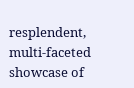resplendent, multi-faceted showcase of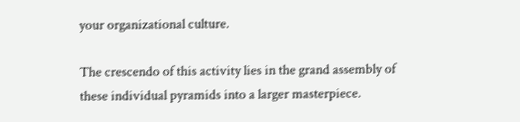your organizational culture.

The crescendo of this activity lies in the grand assembly of these individual pyramids into a larger masterpiece.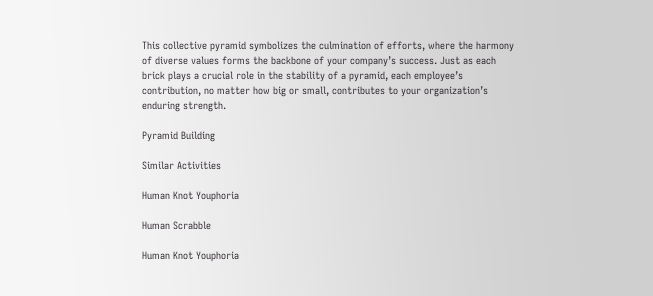This collective pyramid symbolizes the culmination of efforts, where the harmony of diverse values forms the backbone of your company’s success. Just as each brick plays a crucial role in the stability of a pyramid, each employee’s contribution, no matter how big or small, contributes to your organization’s enduring strength.

Pyramid Building

Similar Activities

Human Knot Youphoria

Human Scrabble

Human Knot Youphoria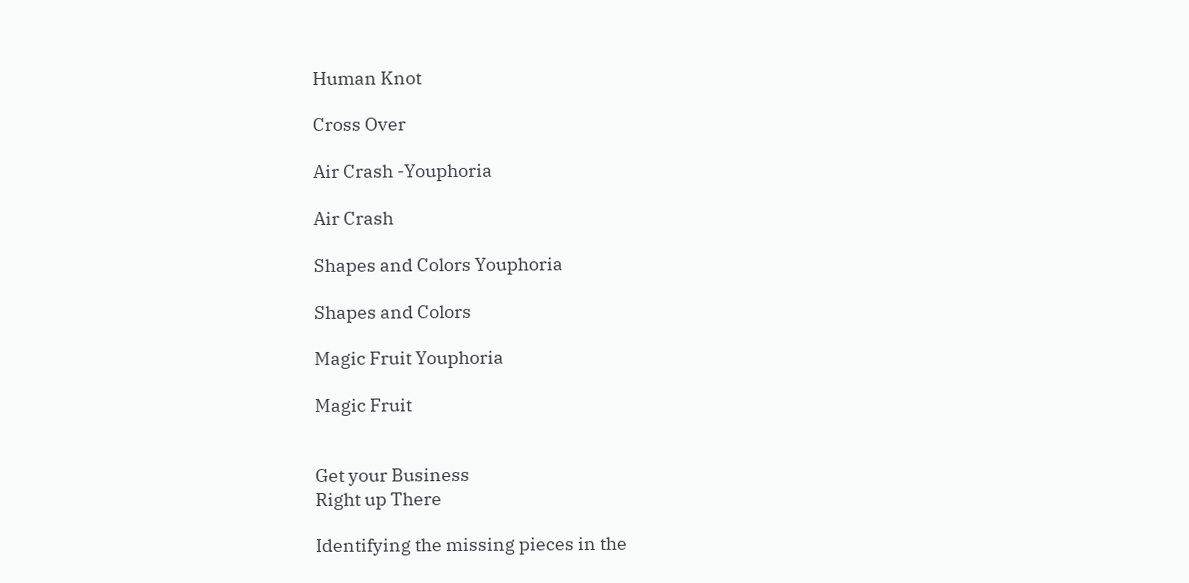Human Knot

Cross Over

Air Crash -Youphoria

Air Crash

Shapes and Colors Youphoria

Shapes and Colors

Magic Fruit Youphoria

Magic Fruit


Get your Business
Right up There

Identifying the missing pieces in the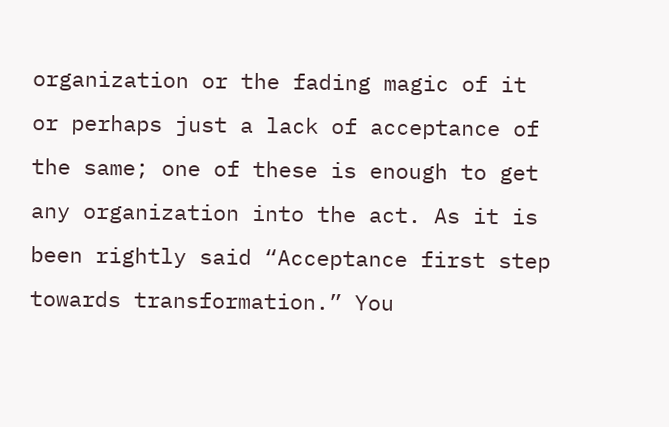organization or the fading magic of it or perhaps just a lack of acceptance of the same; one of these is enough to get any organization into the act. As it is been rightly said “Acceptance first step towards transformation.” You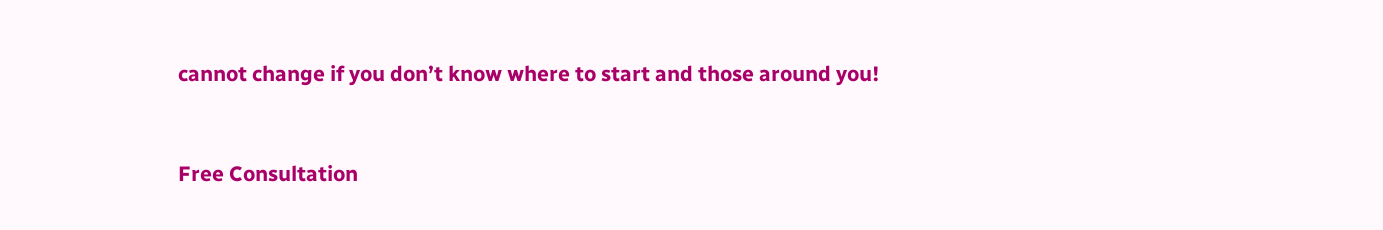cannot change if you don’t know where to start and those around you!


Free Consultation